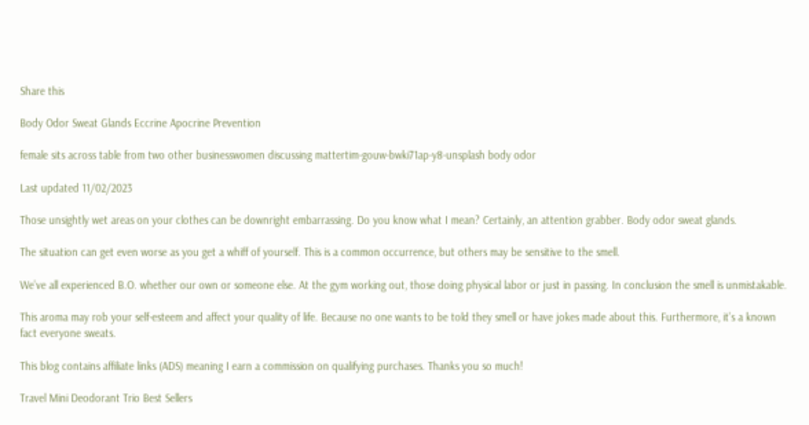Share this

Body Odor Sweat Glands Eccrine Apocrine Prevention

female sits across table from two other businesswomen discussing mattertim-gouw-bwki71ap-y8-unsplash body odor

Last updated 11/02/2023

Those unsightly wet areas on your clothes can be downright embarrassing. Do you know what I mean? Certainly, an attention grabber. Body odor sweat glands.

The situation can get even worse as you get a whiff of yourself. This is a common occurrence, but others may be sensitive to the smell.

We’ve all experienced B.O. whether our own or someone else. At the gym working out, those doing physical labor or just in passing. In conclusion the smell is unmistakable.

This aroma may rob your self-esteem and affect your quality of life. Because no one wants to be told they smell or have jokes made about this. Furthermore, it’s a known fact everyone sweats.

This blog contains affiliate links (ADS) meaning I earn a commission on qualifying purchases. Thanks you so much!

Travel Mini Deodorant Trio Best Sellers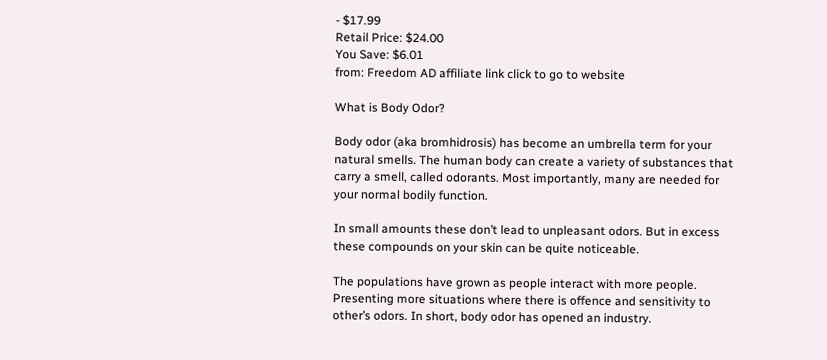- $17.99
Retail Price: $24.00
You Save: $6.01
from: Freedom AD affiliate link click to go to website

What is Body Odor?

Body odor (aka bromhidrosis) has become an umbrella term for your natural smells. The human body can create a variety of substances that carry a smell, called odorants. Most importantly, many are needed for your normal bodily function.

In small amounts these don’t lead to unpleasant odors. But in excess these compounds on your skin can be quite noticeable.

The populations have grown as people interact with more people. Presenting more situations where there is offence and sensitivity to other’s odors. In short, body odor has opened an industry.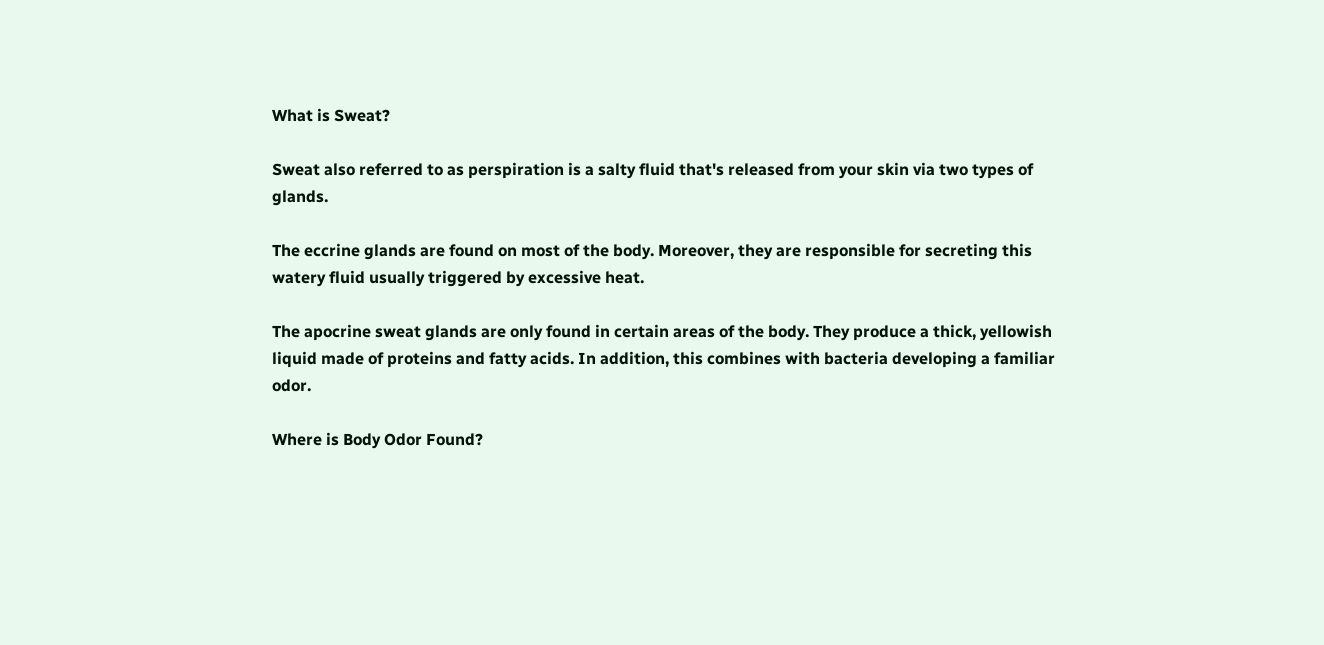What is Sweat?

Sweat also referred to as perspiration is a salty fluid that's released from your skin via two types of glands.

The eccrine glands are found on most of the body. Moreover, they are responsible for secreting this watery fluid usually triggered by excessive heat.

The apocrine sweat glands are only found in certain areas of the body. They produce a thick, yellowish liquid made of proteins and fatty acids. In addition, this combines with bacteria developing a familiar odor.

Where is Body Odor Found?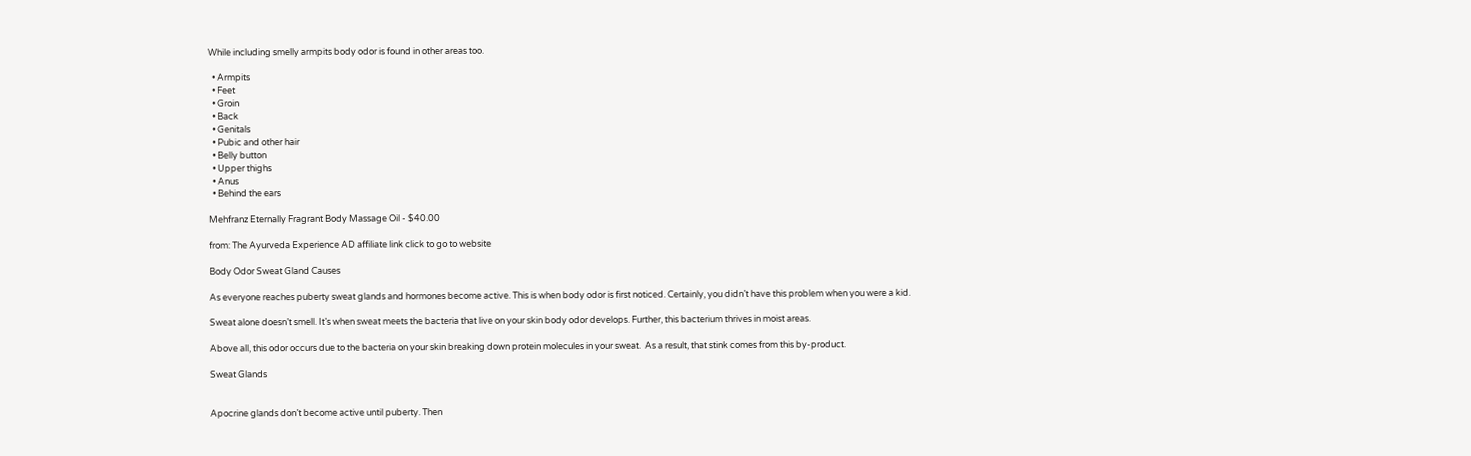While including smelly armpits body odor is found in other areas too.

  • Armpits
  • Feet
  • Groin
  • Back
  • Genitals
  • Pubic and other hair
  • Belly button
  • Upper thighs
  • Anus
  • Behind the ears

Mehfranz Eternally Fragrant Body Massage Oil - $40.00

from: The Ayurveda Experience AD affiliate link click to go to website

Body Odor Sweat Gland Causes

As everyone reaches puberty sweat glands and hormones become active. This is when body odor is first noticed. Certainly, you didn’t have this problem when you were a kid.

Sweat alone doesn’t smell. It’s when sweat meets the bacteria that live on your skin body odor develops. Further, this bacterium thrives in moist areas.

Above all, this odor occurs due to the bacteria on your skin breaking down protein molecules in your sweat.  As a result, that stink comes from this by-product.

Sweat Glands


Apocrine glands don’t become active until puberty. Then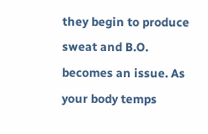they begin to produce sweat and B.O. becomes an issue. As your body temps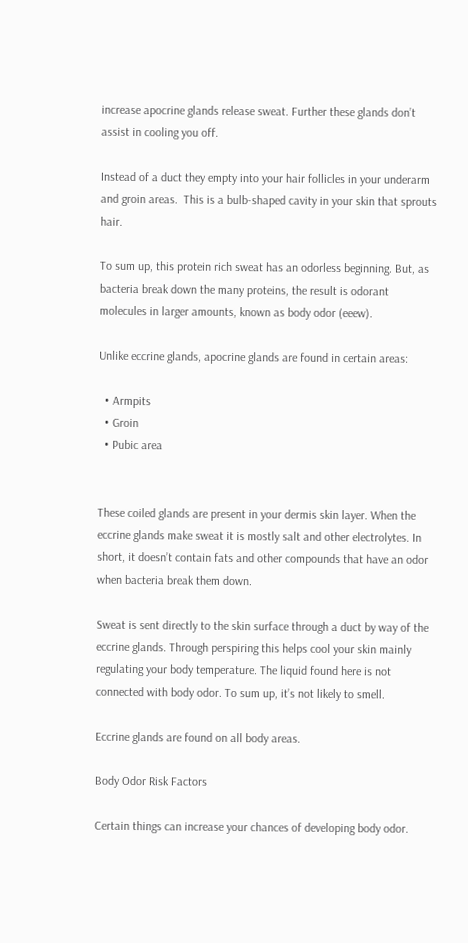increase apocrine glands release sweat. Further these glands don’t assist in cooling you off.

Instead of a duct they empty into your hair follicles in your underarm and groin areas.  This is a bulb-shaped cavity in your skin that sprouts hair.

To sum up, this protein rich sweat has an odorless beginning. But, as bacteria break down the many proteins, the result is odorant molecules in larger amounts, known as body odor (eeew).

Unlike eccrine glands, apocrine glands are found in certain areas:

  • Armpits
  • Groin
  • Pubic area


These coiled glands are present in your dermis skin layer. When the eccrine glands make sweat it is mostly salt and other electrolytes. In short, it doesn’t contain fats and other compounds that have an odor when bacteria break them down.

Sweat is sent directly to the skin surface through a duct by way of the eccrine glands. Through perspiring this helps cool your skin mainly regulating your body temperature. The liquid found here is not connected with body odor. To sum up, it’s not likely to smell.

Eccrine glands are found on all body areas.

Body Odor Risk Factors

Certain things can increase your chances of developing body odor.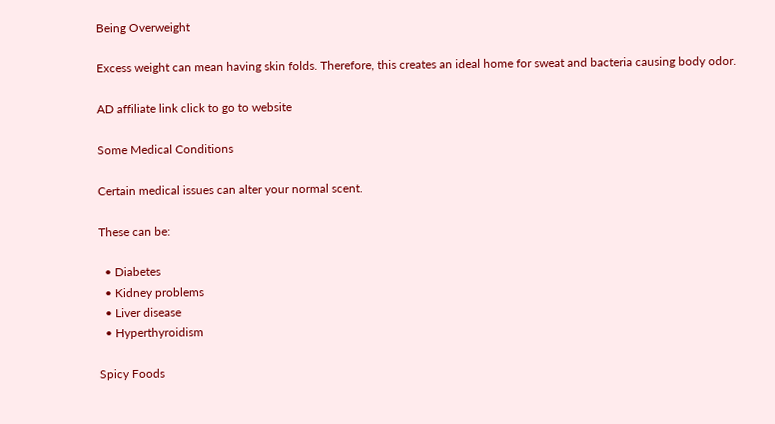Being Overweight

Excess weight can mean having skin folds. Therefore, this creates an ideal home for sweat and bacteria causing body odor.

AD affiliate link click to go to website

Some Medical Conditions

Certain medical issues can alter your normal scent.

These can be:

  • Diabetes
  • Kidney problems
  • Liver disease
  • Hyperthyroidism

Spicy Foods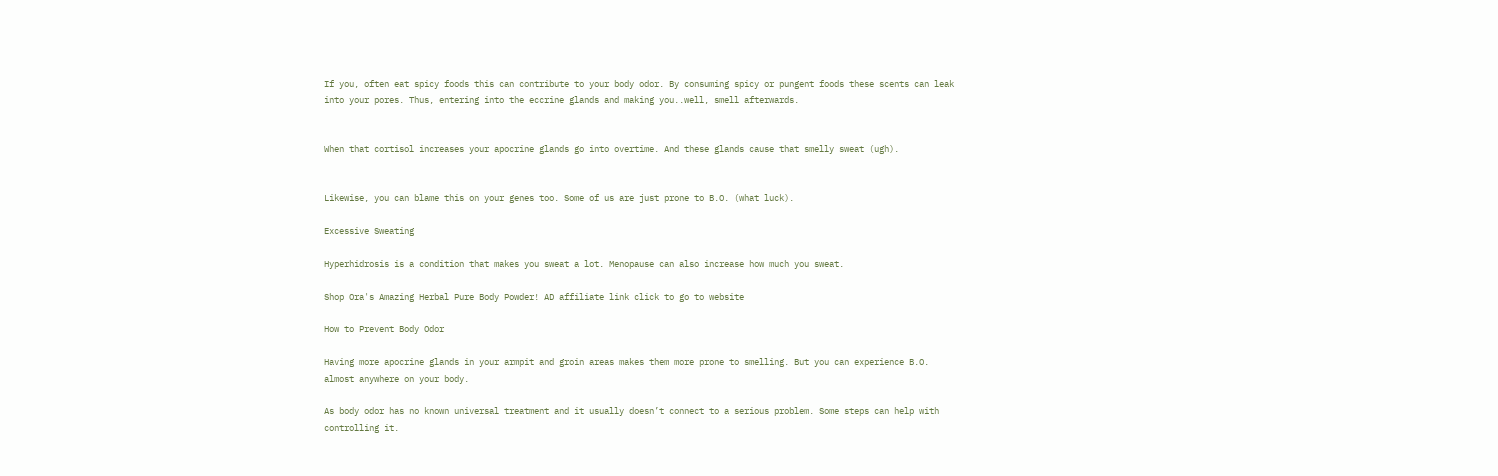If you, often eat spicy foods this can contribute to your body odor. By consuming spicy or pungent foods these scents can leak into your pores. Thus, entering into the eccrine glands and making you..well, smell afterwards.


When that cortisol increases your apocrine glands go into overtime. And these glands cause that smelly sweat (ugh).


Likewise, you can blame this on your genes too. Some of us are just prone to B.O. (what luck).

Excessive Sweating

Hyperhidrosis is a condition that makes you sweat a lot. Menopause can also increase how much you sweat.

Shop Ora's Amazing Herbal Pure Body Powder! AD affiliate link click to go to website

How to Prevent Body Odor

Having more apocrine glands in your armpit and groin areas makes them more prone to smelling. But you can experience B.O. almost anywhere on your body.

As body odor has no known universal treatment and it usually doesn’t connect to a serious problem. Some steps can help with controlling it.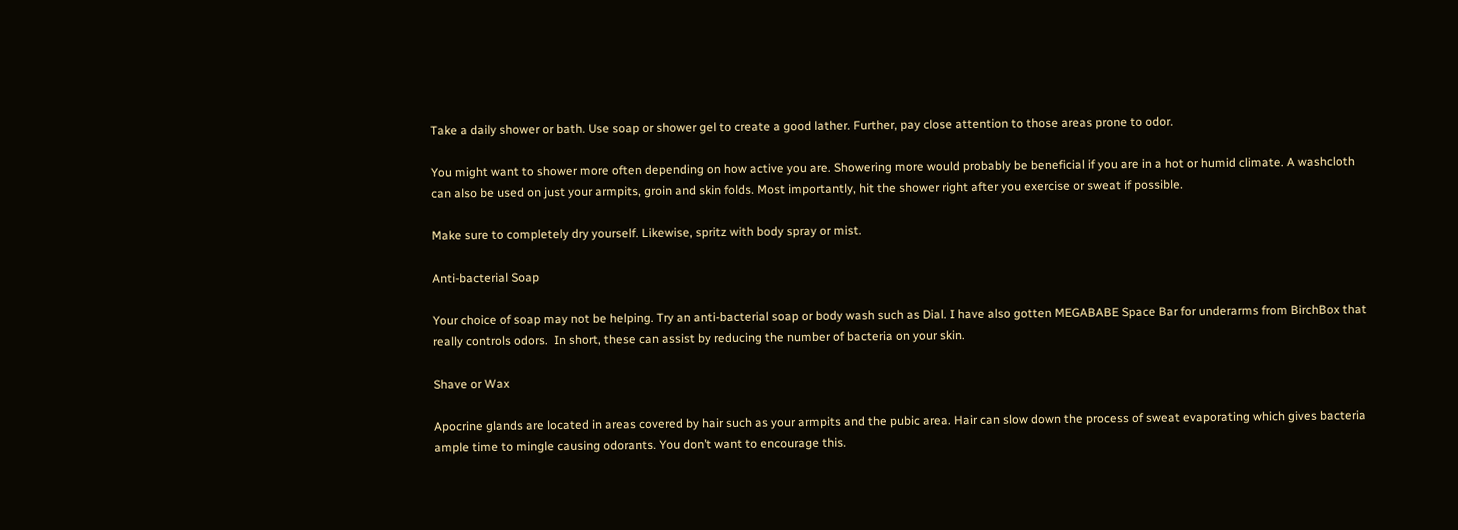Take a daily shower or bath. Use soap or shower gel to create a good lather. Further, pay close attention to those areas prone to odor.

You might want to shower more often depending on how active you are. Showering more would probably be beneficial if you are in a hot or humid climate. A washcloth can also be used on just your armpits, groin and skin folds. Most importantly, hit the shower right after you exercise or sweat if possible.

Make sure to completely dry yourself. Likewise, spritz with body spray or mist.

Anti-bacterial Soap

Your choice of soap may not be helping. Try an anti-bacterial soap or body wash such as Dial. I have also gotten MEGABABE Space Bar for underarms from BirchBox that really controls odors.  In short, these can assist by reducing the number of bacteria on your skin.

Shave or Wax

Apocrine glands are located in areas covered by hair such as your armpits and the pubic area. Hair can slow down the process of sweat evaporating which gives bacteria ample time to mingle causing odorants. You don’t want to encourage this.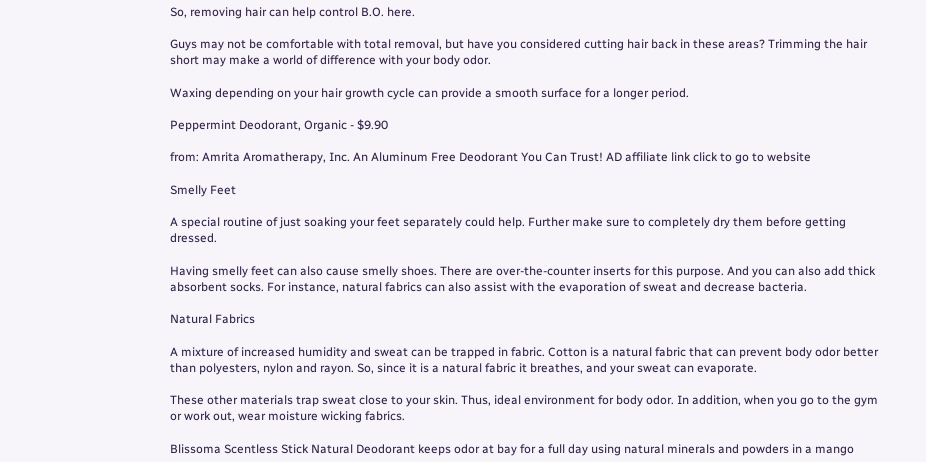So, removing hair can help control B.O. here.

Guys may not be comfortable with total removal, but have you considered cutting hair back in these areas? Trimming the hair short may make a world of difference with your body odor.

Waxing depending on your hair growth cycle can provide a smooth surface for a longer period.

Peppermint Deodorant, Organic - $9.90

from: Amrita Aromatherapy, Inc. An Aluminum Free Deodorant You Can Trust! AD affiliate link click to go to website

Smelly Feet

A special routine of just soaking your feet separately could help. Further make sure to completely dry them before getting dressed.

Having smelly feet can also cause smelly shoes. There are over-the-counter inserts for this purpose. And you can also add thick absorbent socks. For instance, natural fabrics can also assist with the evaporation of sweat and decrease bacteria.

Natural Fabrics

A mixture of increased humidity and sweat can be trapped in fabric. Cotton is a natural fabric that can prevent body odor better than polyesters, nylon and rayon. So, since it is a natural fabric it breathes, and your sweat can evaporate.

These other materials trap sweat close to your skin. Thus, ideal environment for body odor. In addition, when you go to the gym or work out, wear moisture wicking fabrics.

Blissoma Scentless Stick Natural Deodorant keeps odor at bay for a full day using natural minerals and powders in a mango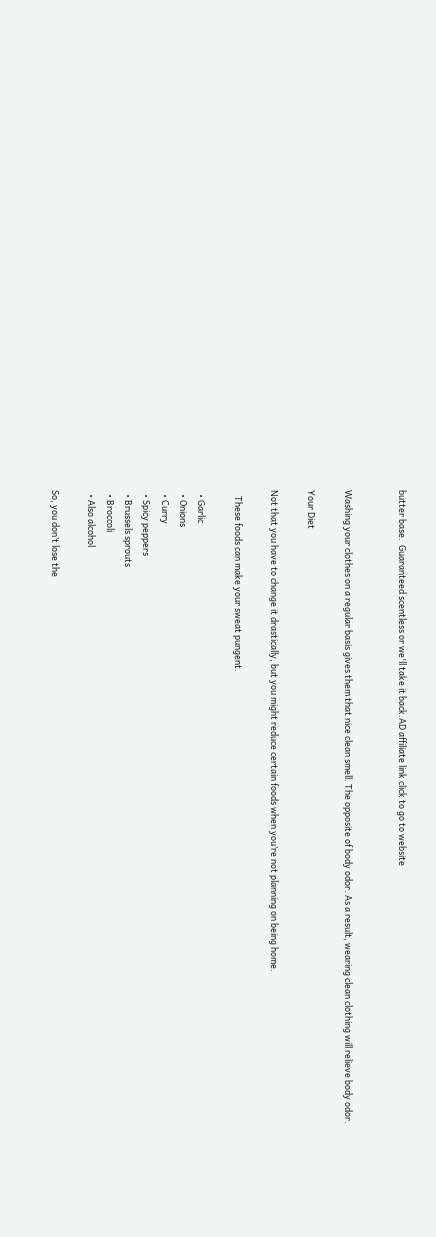butter base.  Guaranteed scentless or we'll take it back.AD affiliate link click to go to website


Washing your clothes on a regular basis gives them that nice clean smell. The opposite of body odor. As a result, wearing clean clothing will relieve body odor.

Your Diet

Not that you have to change it drastically, but you might reduce certain foods when you’re not planning on being home.

   These foods can make your sweat pungent.

  • Garlic
  • Onions
  • Curry
  • Spicy peppers
  • Brussels sprouts
  • Broccoli
  • Also alcohol

So, you don’t lose the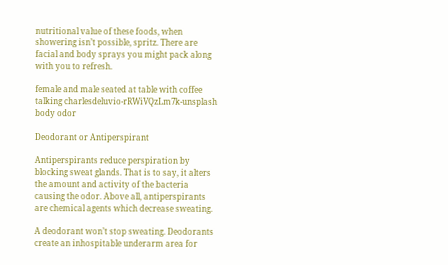nutritional value of these foods, when showering isn’t possible, spritz. There are facial and body sprays you might pack along with you to refresh.

female and male seated at table with coffee talking charlesdeluvio-rRWiVQzLm7k-unsplash body odor

Deodorant or Antiperspirant

Antiperspirants reduce perspiration by blocking sweat glands. That is to say, it alters the amount and activity of the bacteria causing the odor. Above all, antiperspirants are chemical agents which decrease sweating.

A deodorant won’t stop sweating. Deodorants create an inhospitable underarm area for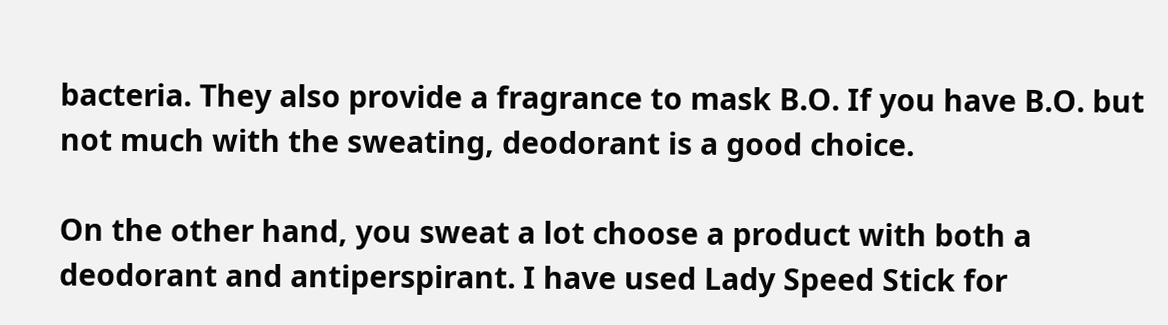bacteria. They also provide a fragrance to mask B.O. If you have B.O. but not much with the sweating, deodorant is a good choice.

On the other hand, you sweat a lot choose a product with both a deodorant and antiperspirant. I have used Lady Speed Stick for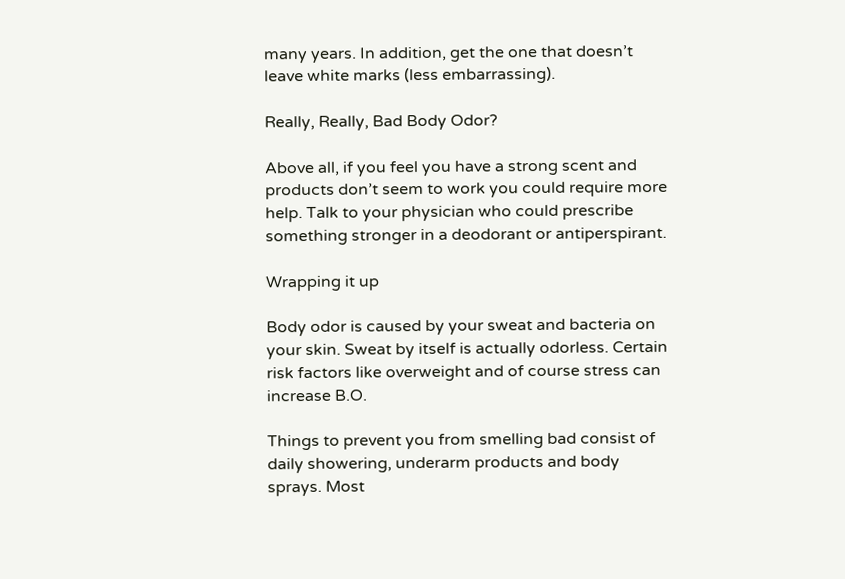many years. In addition, get the one that doesn’t leave white marks (less embarrassing).

Really, Really, Bad Body Odor?

Above all, if you feel you have a strong scent and products don’t seem to work you could require more help. Talk to your physician who could prescribe something stronger in a deodorant or antiperspirant.

Wrapping it up

Body odor is caused by your sweat and bacteria on your skin. Sweat by itself is actually odorless. Certain risk factors like overweight and of course stress can increase B.O.

Things to prevent you from smelling bad consist of daily showering, underarm products and body sprays. Most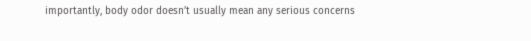importantly, body odor doesn’t usually mean any serious concerns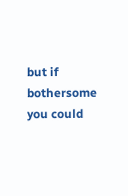but if bothersome you could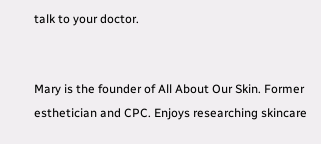talk to your doctor.


Mary is the founder of All About Our Skin. Former esthetician and CPC. Enjoys researching skincare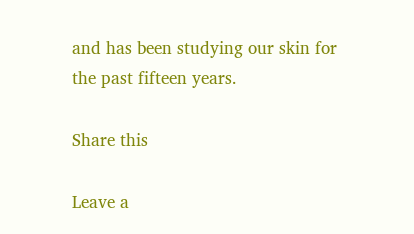and has been studying our skin for the past fifteen years.

Share this

Leave a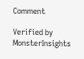Comment

Verified by MonsterInsights